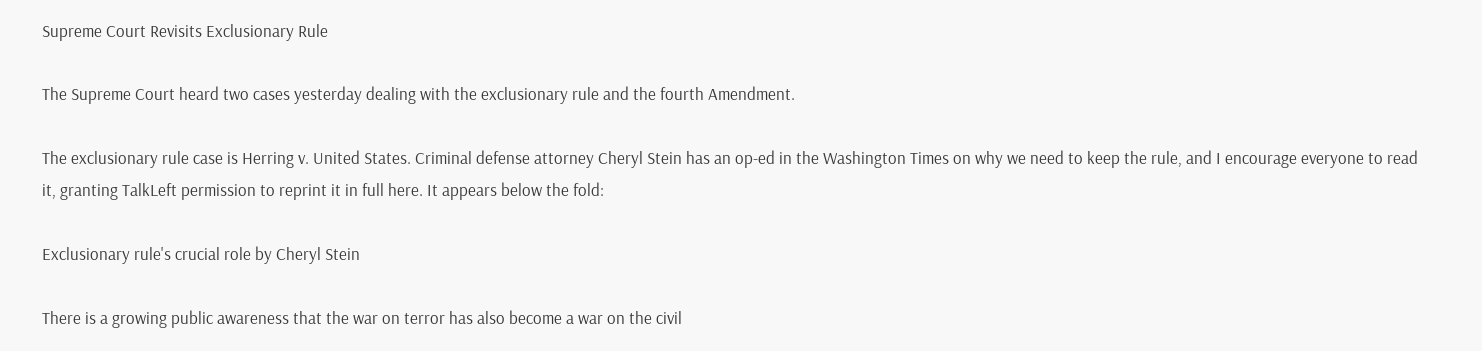Supreme Court Revisits Exclusionary Rule

The Supreme Court heard two cases yesterday dealing with the exclusionary rule and the fourth Amendment.

The exclusionary rule case is Herring v. United States. Criminal defense attorney Cheryl Stein has an op-ed in the Washington Times on why we need to keep the rule, and I encourage everyone to read it, granting TalkLeft permission to reprint it in full here. It appears below the fold:

Exclusionary rule's crucial role by Cheryl Stein

There is a growing public awareness that the war on terror has also become a war on the civil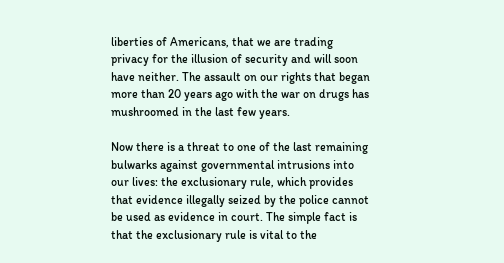liberties of Americans, that we are trading privacy for the illusion of security and will soon have neither. The assault on our rights that began more than 20 years ago with the war on drugs has mushroomed in the last few years.

Now there is a threat to one of the last remaining bulwarks against governmental intrusions into our lives: the exclusionary rule, which provides that evidence illegally seized by the police cannot be used as evidence in court. The simple fact is that the exclusionary rule is vital to the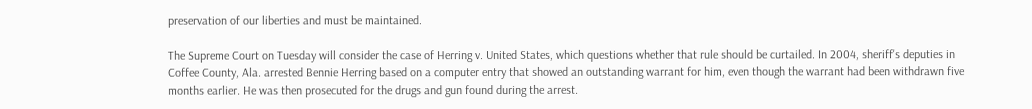preservation of our liberties and must be maintained.

The Supreme Court on Tuesday will consider the case of Herring v. United States, which questions whether that rule should be curtailed. In 2004, sheriff's deputies in Coffee County, Ala. arrested Bennie Herring based on a computer entry that showed an outstanding warrant for him, even though the warrant had been withdrawn five months earlier. He was then prosecuted for the drugs and gun found during the arrest.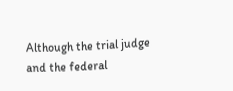Although the trial judge and the federal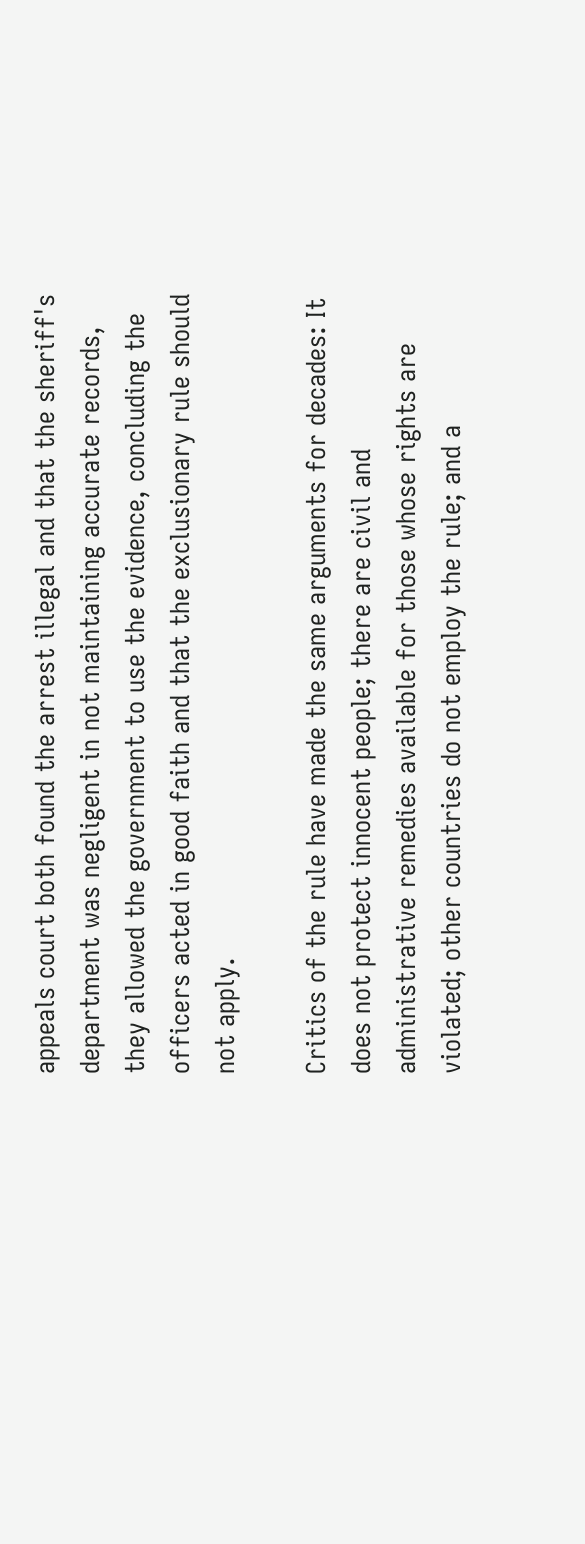appeals court both found the arrest illegal and that the sheriff's department was negligent in not maintaining accurate records, they allowed the government to use the evidence, concluding the officers acted in good faith and that the exclusionary rule should not apply.

Critics of the rule have made the same arguments for decades: It does not protect innocent people; there are civil and administrative remedies available for those whose rights are violated; other countries do not employ the rule; and a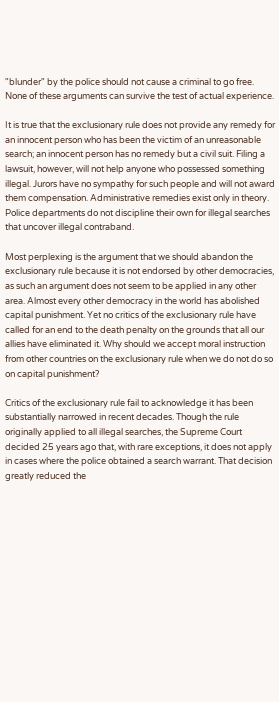"blunder" by the police should not cause a criminal to go free. None of these arguments can survive the test of actual experience.

It is true that the exclusionary rule does not provide any remedy for an innocent person who has been the victim of an unreasonable search; an innocent person has no remedy but a civil suit. Filing a lawsuit, however, will not help anyone who possessed something illegal. Jurors have no sympathy for such people and will not award them compensation. Administrative remedies exist only in theory. Police departments do not discipline their own for illegal searches that uncover illegal contraband.

Most perplexing is the argument that we should abandon the exclusionary rule because it is not endorsed by other democracies, as such an argument does not seem to be applied in any other area. Almost every other democracy in the world has abolished capital punishment. Yet no critics of the exclusionary rule have called for an end to the death penalty on the grounds that all our allies have eliminated it. Why should we accept moral instruction from other countries on the exclusionary rule when we do not do so on capital punishment?

Critics of the exclusionary rule fail to acknowledge it has been substantially narrowed in recent decades. Though the rule originally applied to all illegal searches, the Supreme Court decided 25 years ago that, with rare exceptions, it does not apply in cases where the police obtained a search warrant. That decision greatly reduced the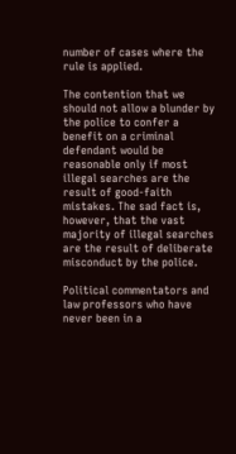number of cases where the rule is applied.

The contention that we should not allow a blunder by the police to confer a benefit on a criminal defendant would be reasonable only if most illegal searches are the result of good-faith mistakes. The sad fact is, however, that the vast majority of illegal searches are the result of deliberate misconduct by the police.

Political commentators and law professors who have never been in a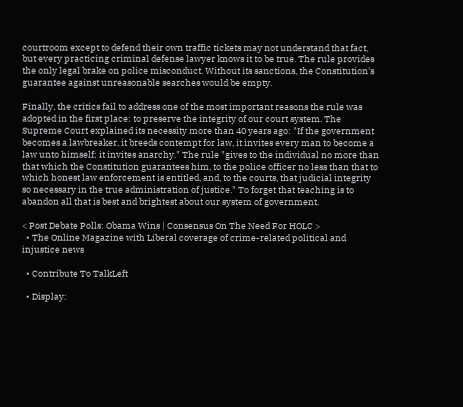courtroom except to defend their own traffic tickets may not understand that fact, but every practicing criminal defense lawyer knows it to be true. The rule provides the only legal brake on police misconduct. Without its sanctions, the Constitution's guarantee against unreasonable searches would be empty.

Finally, the critics fail to address one of the most important reasons the rule was adopted in the first place: to preserve the integrity of our court system. The Supreme Court explained its necessity more than 40 years ago: "If the government becomes a lawbreaker, it breeds contempt for law, it invites every man to become a law unto himself; it invites anarchy." The rule "gives to the individual no more than that which the Constitution guarantees him, to the police officer no less than that to which honest law enforcement is entitled, and, to the courts, that judicial integrity so necessary in the true administration of justice." To forget that teaching is to abandon all that is best and brightest about our system of government.

< Post Debate Polls: Obama Wins | Consensus On The Need For HOLC >
  • The Online Magazine with Liberal coverage of crime-related political and injustice news

  • Contribute To TalkLeft

  • Display: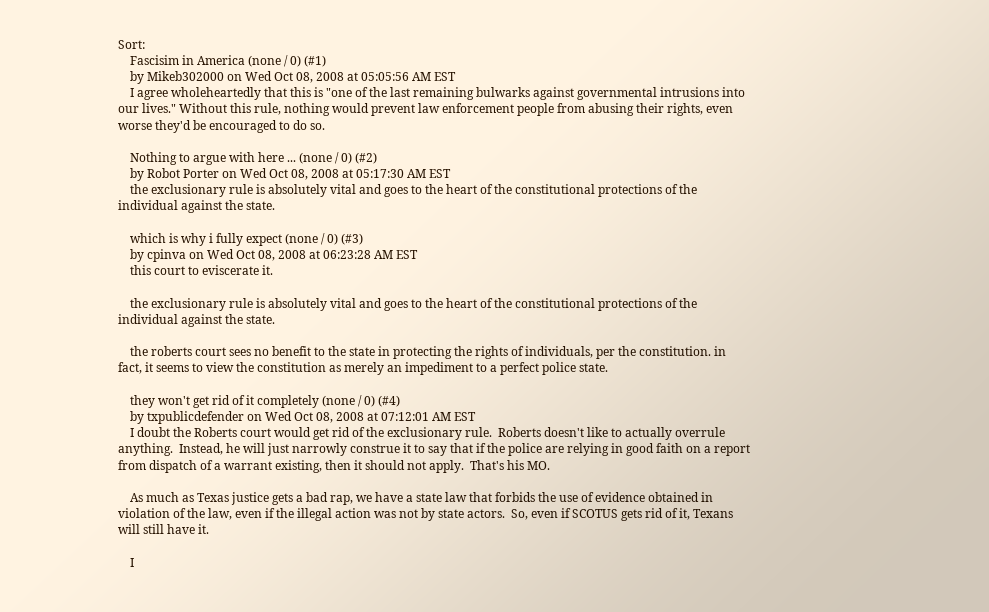Sort:
    Fascisim in America (none / 0) (#1)
    by Mikeb302000 on Wed Oct 08, 2008 at 05:05:56 AM EST
    I agree wholeheartedly that this is "one of the last remaining bulwarks against governmental intrusions into our lives." Without this rule, nothing would prevent law enforcement people from abusing their rights, even worse they'd be encouraged to do so.

    Nothing to argue with here ... (none / 0) (#2)
    by Robot Porter on Wed Oct 08, 2008 at 05:17:30 AM EST
    the exclusionary rule is absolutely vital and goes to the heart of the constitutional protections of the individual against the state.

    which is why i fully expect (none / 0) (#3)
    by cpinva on Wed Oct 08, 2008 at 06:23:28 AM EST
    this court to eviscerate it.

    the exclusionary rule is absolutely vital and goes to the heart of the constitutional protections of the individual against the state.

    the roberts court sees no benefit to the state in protecting the rights of individuals, per the constitution. in fact, it seems to view the constitution as merely an impediment to a perfect police state.

    they won't get rid of it completely (none / 0) (#4)
    by txpublicdefender on Wed Oct 08, 2008 at 07:12:01 AM EST
    I doubt the Roberts court would get rid of the exclusionary rule.  Roberts doesn't like to actually overrule anything.  Instead, he will just narrowly construe it to say that if the police are relying in good faith on a report from dispatch of a warrant existing, then it should not apply.  That's his MO.

    As much as Texas justice gets a bad rap, we have a state law that forbids the use of evidence obtained in violation of the law, even if the illegal action was not by state actors.  So, even if SCOTUS gets rid of it, Texans will still have it.

    I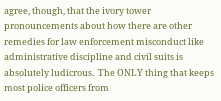agree, though, that the ivory tower pronouncements about how there are other remedies for law enforcement misconduct like administrative discipline and civil suits is absolutely ludicrous.  The ONLY thing that keeps most police officers from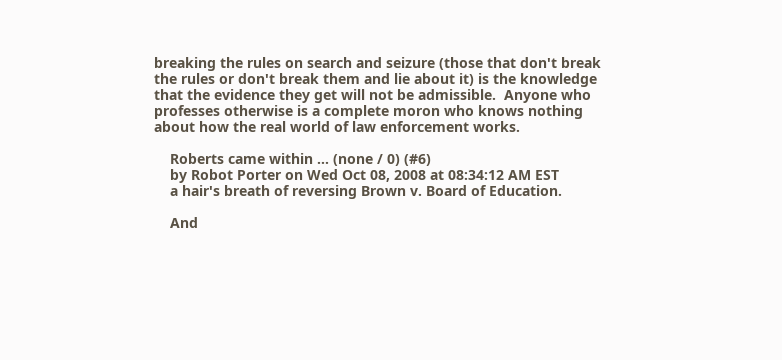breaking the rules on search and seizure (those that don't break the rules or don't break them and lie about it) is the knowledge that the evidence they get will not be admissible.  Anyone who professes otherwise is a complete moron who knows nothing about how the real world of law enforcement works.

    Roberts came within ... (none / 0) (#6)
    by Robot Porter on Wed Oct 08, 2008 at 08:34:12 AM EST
    a hair's breath of reversing Brown v. Board of Education.

    And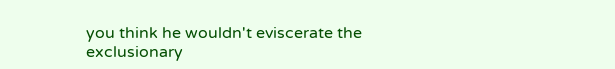you think he wouldn't eviscerate the exclusionary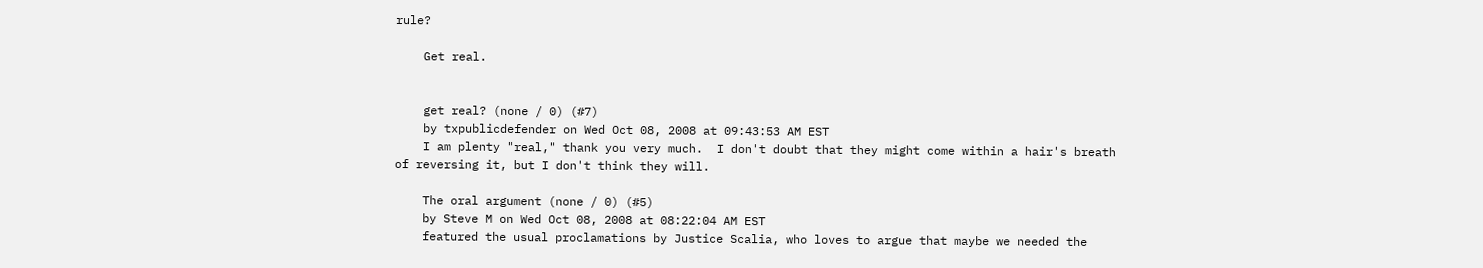rule?

    Get real.


    get real? (none / 0) (#7)
    by txpublicdefender on Wed Oct 08, 2008 at 09:43:53 AM EST
    I am plenty "real," thank you very much.  I don't doubt that they might come within a hair's breath of reversing it, but I don't think they will.

    The oral argument (none / 0) (#5)
    by Steve M on Wed Oct 08, 2008 at 08:22:04 AM EST
    featured the usual proclamations by Justice Scalia, who loves to argue that maybe we needed the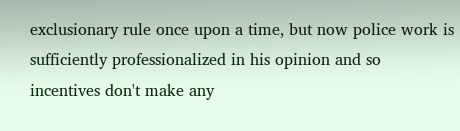exclusionary rule once upon a time, but now police work is sufficiently professionalized in his opinion and so incentives don't make any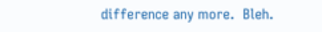difference any more.  Bleh.